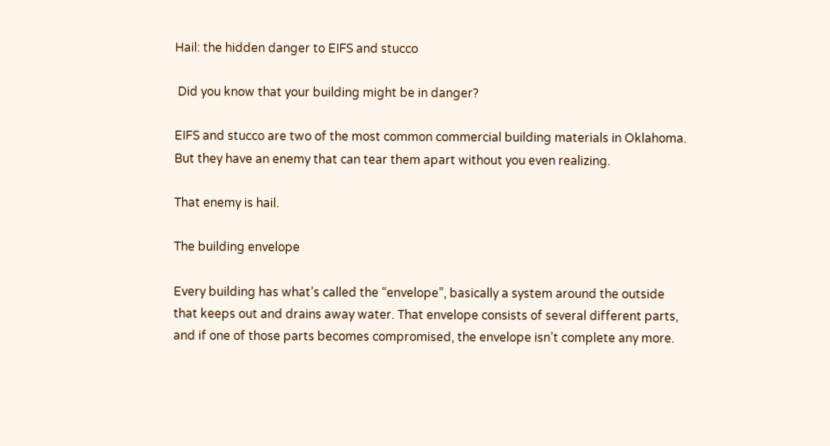Hail: the hidden danger to EIFS and stucco

 Did you know that your building might be in danger?

EIFS and stucco are two of the most common commercial building materials in Oklahoma. But they have an enemy that can tear them apart without you even realizing.

That enemy is hail.

The building envelope

Every building has what’s called the “envelope”, basically a system around the outside that keeps out and drains away water. That envelope consists of several different parts, and if one of those parts becomes compromised, the envelope isn’t complete any more.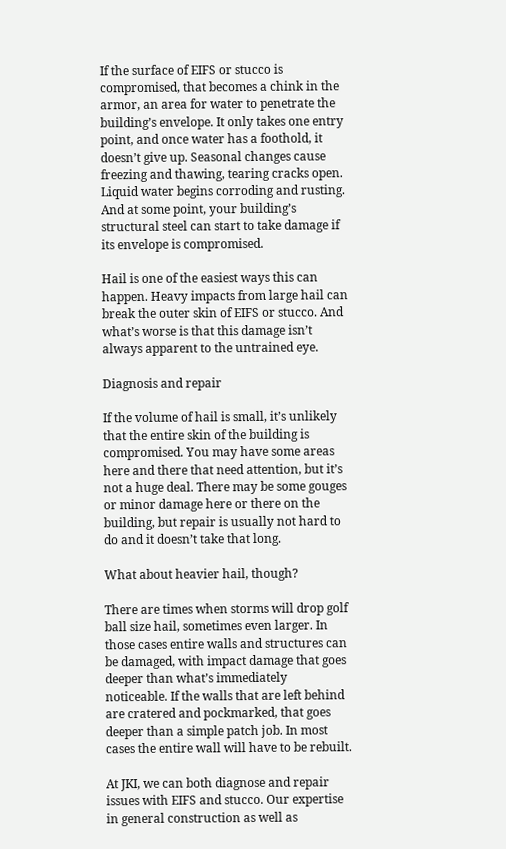If the surface of EIFS or stucco is compromised, that becomes a chink in the armor, an area for water to penetrate the building’s envelope. It only takes one entry point, and once water has a foothold, it doesn’t give up. Seasonal changes cause freezing and thawing, tearing cracks open. Liquid water begins corroding and rusting. And at some point, your building’s structural steel can start to take damage if its envelope is compromised.

Hail is one of the easiest ways this can happen. Heavy impacts from large hail can break the outer skin of EIFS or stucco. And what’s worse is that this damage isn’t always apparent to the untrained eye.

Diagnosis and repair

If the volume of hail is small, it’s unlikely that the entire skin of the building is compromised. You may have some areas here and there that need attention, but it’s not a huge deal. There may be some gouges or minor damage here or there on the building, but repair is usually not hard to do and it doesn’t take that long.

What about heavier hail, though?

There are times when storms will drop golf ball size hail, sometimes even larger. In those cases entire walls and structures can be damaged, with impact damage that goes deeper than what’s immediately noticeable. If the walls that are left behind are cratered and pockmarked, that goes deeper than a simple patch job. In most cases the entire wall will have to be rebuilt.

At JKI, we can both diagnose and repair issues with EIFS and stucco. Our expertise in general construction as well as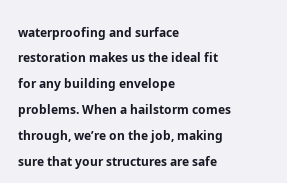waterproofing and surface restoration makes us the ideal fit for any building envelope problems. When a hailstorm comes through, we’re on the job, making sure that your structures are safe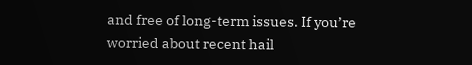and free of long-term issues. If you’re worried about recent hail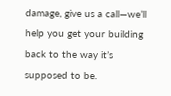damage, give us a call—we’ll help you get your building back to the way it’s supposed to be.